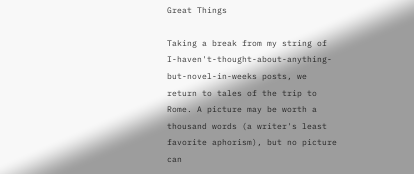Great Things

Taking a break from my string of I-haven't-thought-about-anything-but-novel-in-weeks posts, we return to tales of the trip to Rome. A picture may be worth a thousand words (a writer's least favorite aphorism), but no picture can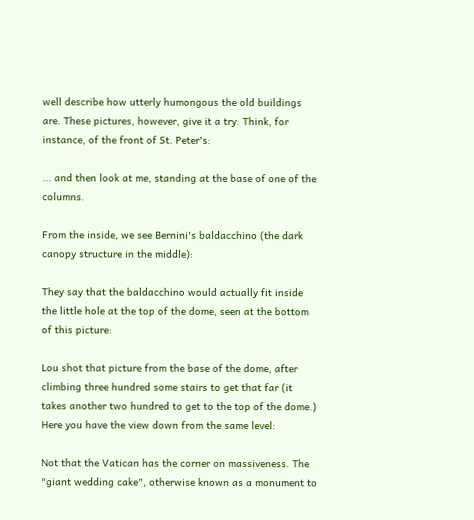well describe how utterly humongous the old buildings are. These pictures, however, give it a try. Think, for instance, of the front of St. Peter's:

... and then look at me, standing at the base of one of the columns.

From the inside, we see Bernini's baldacchino (the dark canopy structure in the middle):

They say that the baldacchino would actually fit inside the little hole at the top of the dome, seen at the bottom of this picture:

Lou shot that picture from the base of the dome, after climbing three hundred some stairs to get that far (it takes another two hundred to get to the top of the dome.) Here you have the view down from the same level:

Not that the Vatican has the corner on massiveness. The "giant wedding cake", otherwise known as a monument to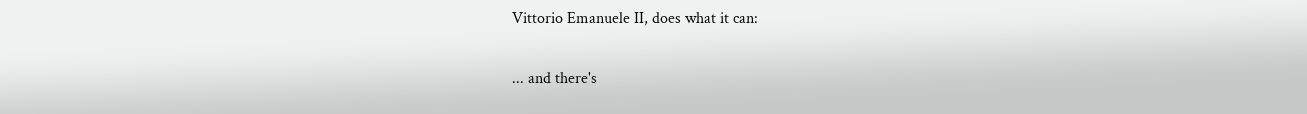Vittorio Emanuele II, does what it can:

... and there's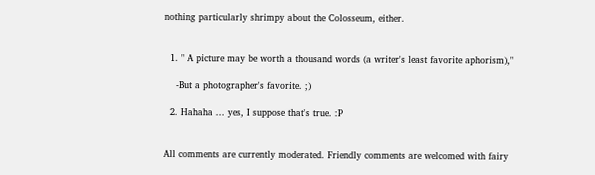nothing particularly shrimpy about the Colosseum, either.


  1. " A picture may be worth a thousand words (a writer's least favorite aphorism),"

    -But a photographer's favorite. ;)

  2. Hahaha ... yes, I suppose that's true. :P


All comments are currently moderated. Friendly comments are welcomed with fairy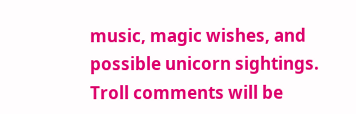music, magic wishes, and possible unicorn sightings. Troll comments will be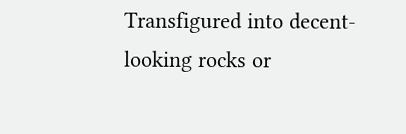Transfigured into decent-looking rocks or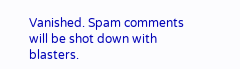Vanished. Spam comments will be shot down with blasters.